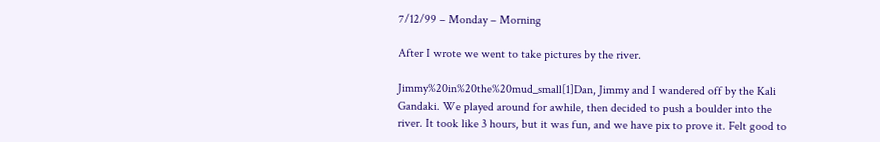7/12/99 – Monday – Morning

After I wrote we went to take pictures by the river.

Jimmy%20in%20the%20mud_small[1]Dan, Jimmy and I wandered off by the Kali Gandaki. We played around for awhile, then decided to push a boulder into the river. It took like 3 hours, but it was fun, and we have pix to prove it. Felt good to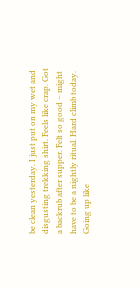be clean yesterday. I just put on my wet and disgusting trekking shirt. Feels like crap. Got a backrub after supper. Felt so good – might have to be a nightly ritual. Hard climb today. Going up like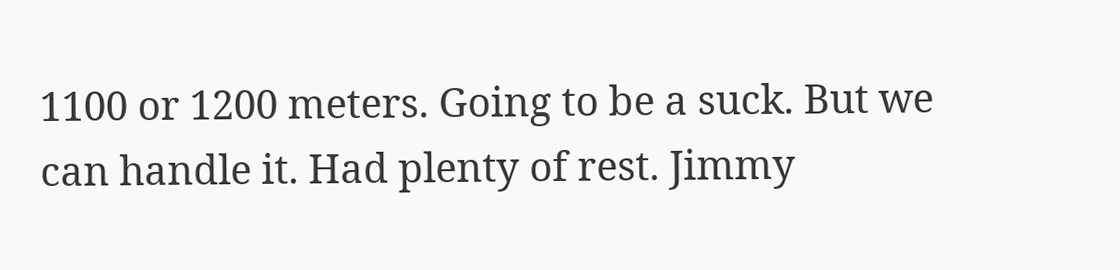1100 or 1200 meters. Going to be a suck. But we can handle it. Had plenty of rest. Jimmy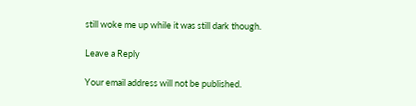still woke me up while it was still dark though.

Leave a Reply

Your email address will not be published.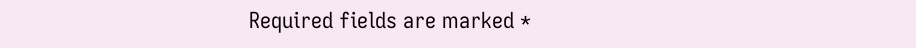Required fields are marked *